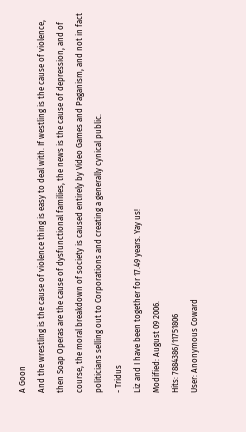A Goon
And the wrestling is the cause of violence thing is easy to deal with. If westling is the cause of violence, then Soap Operas are the cause of dysfunctional families, the news is the cause of depression, and of course, the moral breakdown of society is caused entirely by Video Games and Paganism, and not in fact politicians selling out to Corporations and creating a generally cynical public.
- Tridus
Liz and I have been together for 17.49 years. Yay us!
Modified: August 09 2006.
Hits: 7884386/11751806
User: Anonymous Coward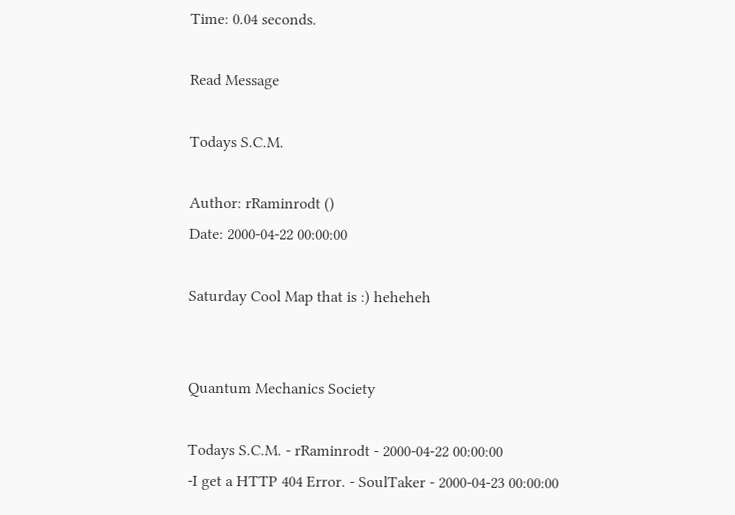Time: 0.04 seconds.

Read Message

Todays S.C.M.

Author: rRaminrodt ()
Date: 2000-04-22 00:00:00

Saturday Cool Map that is :) heheheh


Quantum Mechanics Society

Todays S.C.M. - rRaminrodt - 2000-04-22 00:00:00
-I get a HTTP 404 Error. - SoulTaker - 2000-04-23 00:00:00